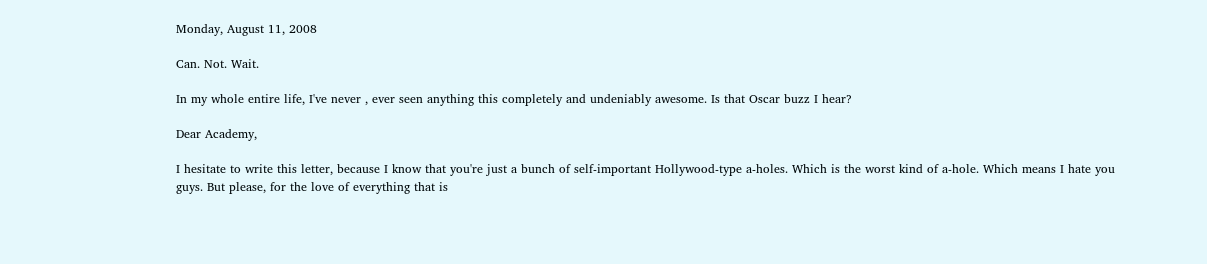Monday, August 11, 2008

Can. Not. Wait.

In my whole entire life, I've never , ever seen anything this completely and undeniably awesome. Is that Oscar buzz I hear?

Dear Academy,

I hesitate to write this letter, because I know that you're just a bunch of self-important Hollywood-type a-holes. Which is the worst kind of a-hole. Which means I hate you guys. But please, for the love of everything that is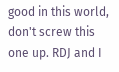good in this world, don't screw this one up. RDJ and I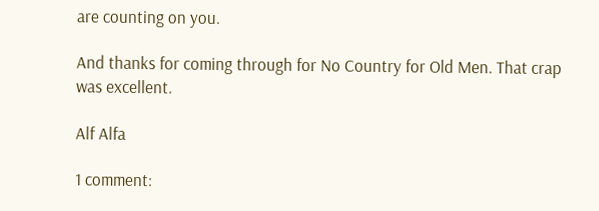are counting on you.

And thanks for coming through for No Country for Old Men. That crap was excellent.

Alf Alfa

1 comment: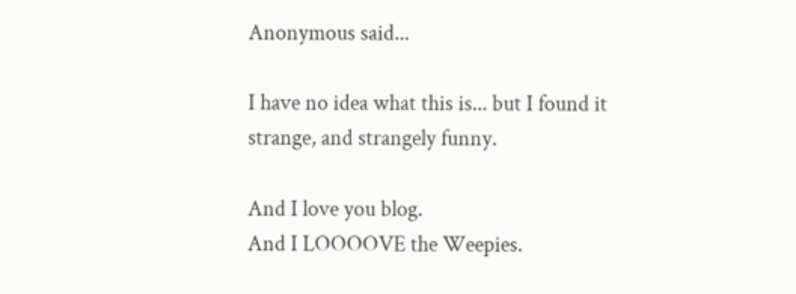Anonymous said...

I have no idea what this is... but I found it strange, and strangely funny.

And I love you blog.
And I LOOOOVE the Weepies.